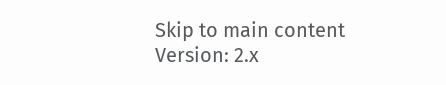Skip to main content
Version: 2.x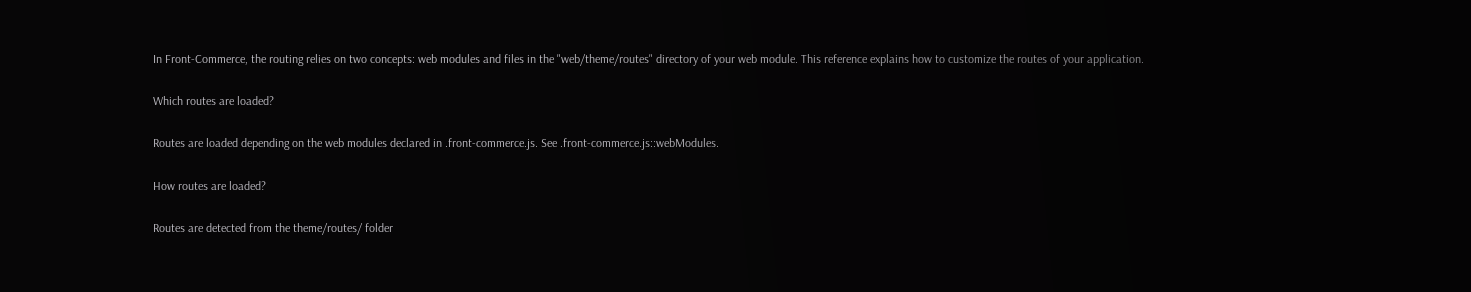In Front-Commerce, the routing relies on two concepts: web modules and files in the "web/theme/routes" directory of your web module. This reference explains how to customize the routes of your application.

Which routes are loaded?

Routes are loaded depending on the web modules declared in .front-commerce.js. See .front-commerce.js::webModules.

How routes are loaded?

Routes are detected from the theme/routes/ folder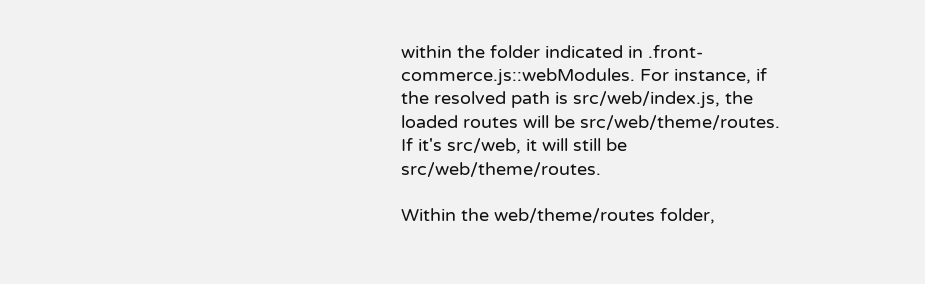within the folder indicated in .front-commerce.js::webModules. For instance, if the resolved path is src/web/index.js, the loaded routes will be src/web/theme/routes. If it's src/web, it will still be src/web/theme/routes.

Within the web/theme/routes folder,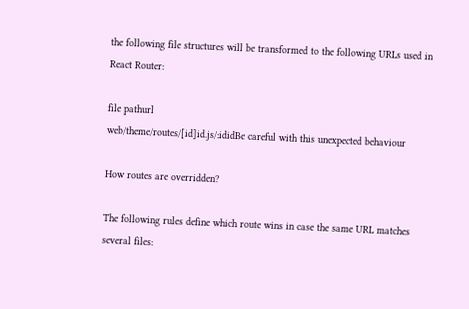the following file structures will be transformed to the following URLs used in React Router:

file pathurl
web/theme/routes/[id]id.js/:ididBe careful with this unexpected behaviour

How routes are overridden?

The following rules define which route wins in case the same URL matches several files: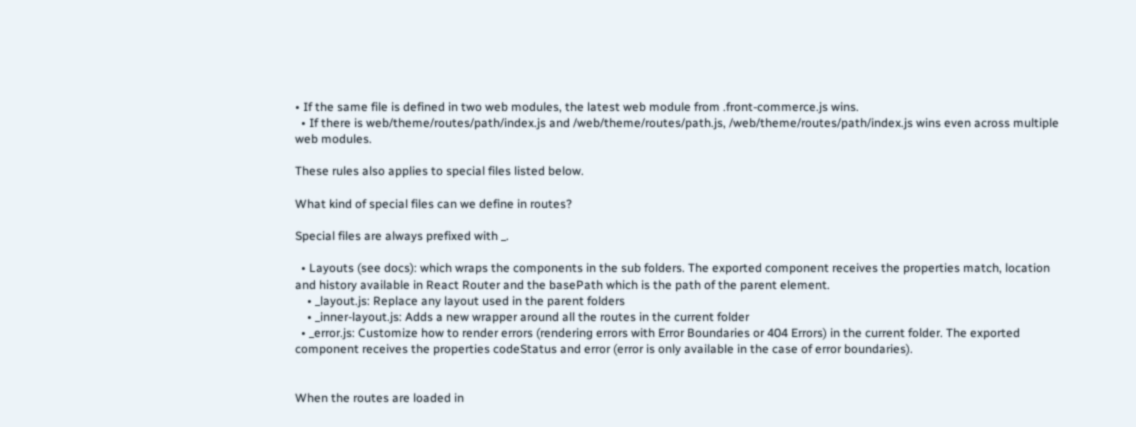• If the same file is defined in two web modules, the latest web module from .front-commerce.js wins.
  • If there is web/theme/routes/path/index.js and /web/theme/routes/path.js, /web/theme/routes/path/index.js wins even across multiple web modules.

These rules also applies to special files listed below.

What kind of special files can we define in routes?

Special files are always prefixed with _.

  • Layouts (see docs): which wraps the components in the sub folders. The exported component receives the properties match, location and history available in React Router and the basePath which is the path of the parent element.
    • _layout.js: Replace any layout used in the parent folders
    • _inner-layout.js: Adds a new wrapper around all the routes in the current folder
  • _error.js: Customize how to render errors (rendering errors with Error Boundaries or 404 Errors) in the current folder. The exported component receives the properties codeStatus and error (error is only available in the case of error boundaries).


When the routes are loaded in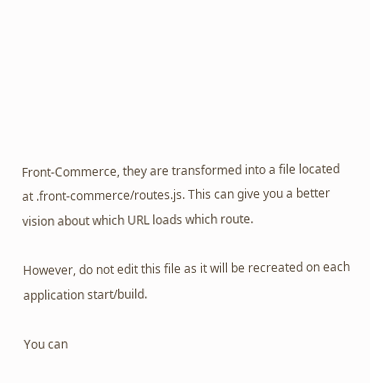Front-Commerce, they are transformed into a file located at .front-commerce/routes.js. This can give you a better vision about which URL loads which route.

However, do not edit this file as it will be recreated on each application start/build.

You can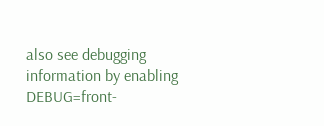also see debugging information by enabling DEBUG=front-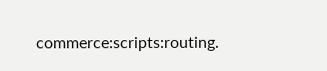commerce:scripts:routing.